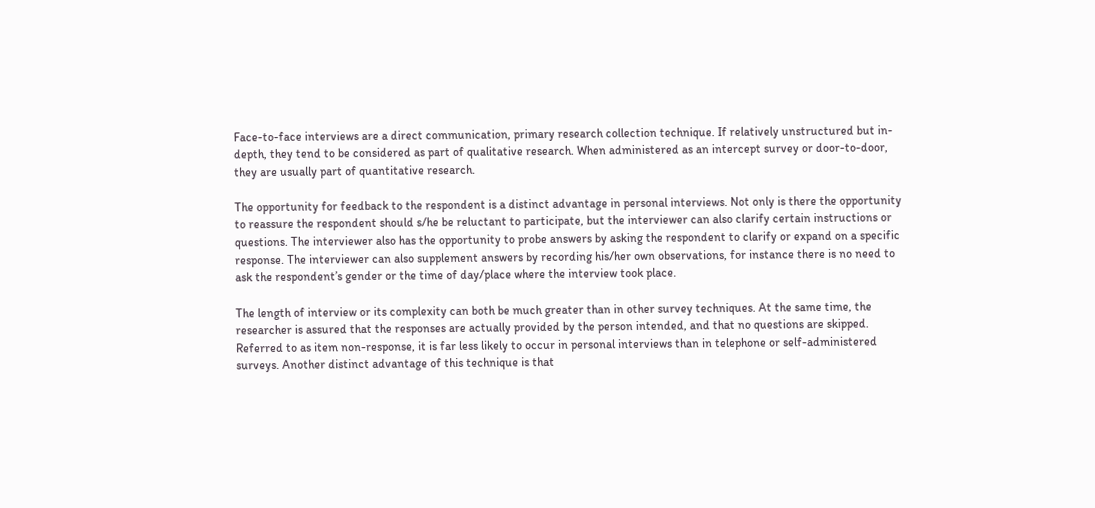Face-to-face interviews are a direct communication, primary research collection technique. If relatively unstructured but in-depth, they tend to be considered as part of qualitative research. When administered as an intercept survey or door-to-door, they are usually part of quantitative research.

The opportunity for feedback to the respondent is a distinct advantage in personal interviews. Not only is there the opportunity to reassure the respondent should s/he be reluctant to participate, but the interviewer can also clarify certain instructions or questions. The interviewer also has the opportunity to probe answers by asking the respondent to clarify or expand on a specific response. The interviewer can also supplement answers by recording his/her own observations, for instance there is no need to ask the respondent’s gender or the time of day/place where the interview took place.

The length of interview or its complexity can both be much greater than in other survey techniques. At the same time, the researcher is assured that the responses are actually provided by the person intended, and that no questions are skipped. Referred to as item non-response, it is far less likely to occur in personal interviews than in telephone or self-administered surveys. Another distinct advantage of this technique is that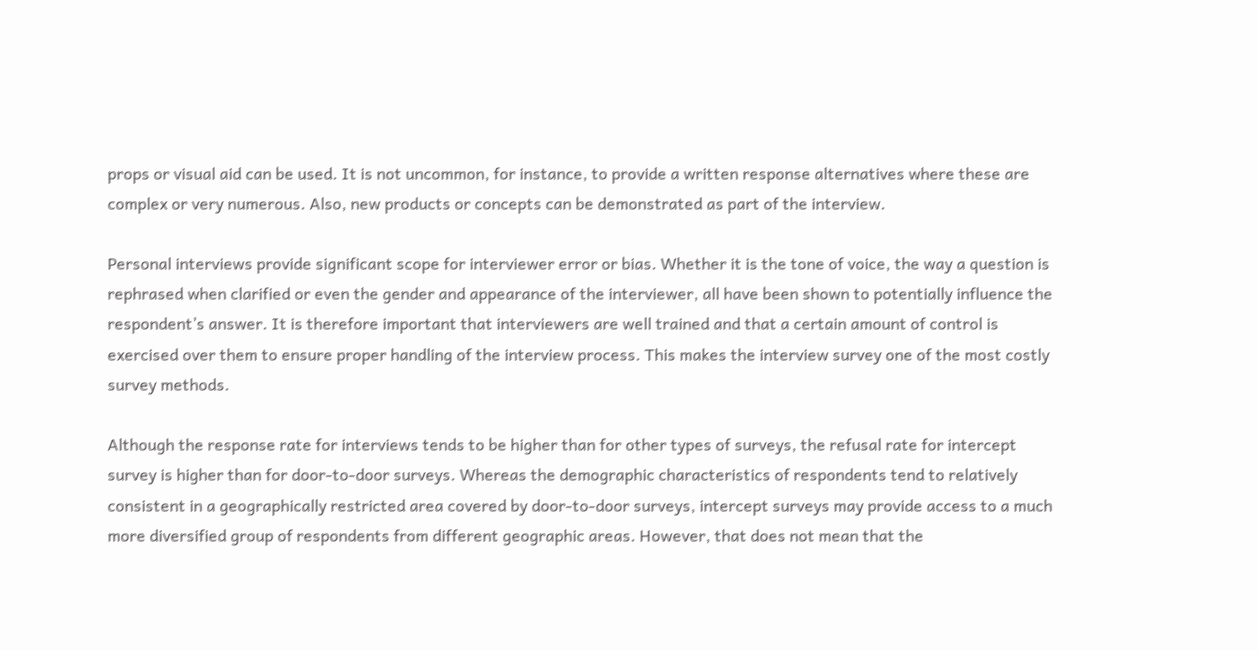props or visual aid can be used. It is not uncommon, for instance, to provide a written response alternatives where these are complex or very numerous. Also, new products or concepts can be demonstrated as part of the interview.

Personal interviews provide significant scope for interviewer error or bias. Whether it is the tone of voice, the way a question is rephrased when clarified or even the gender and appearance of the interviewer, all have been shown to potentially influence the respondent’s answer. It is therefore important that interviewers are well trained and that a certain amount of control is exercised over them to ensure proper handling of the interview process. This makes the interview survey one of the most costly survey methods.

Although the response rate for interviews tends to be higher than for other types of surveys, the refusal rate for intercept survey is higher than for door-to-door surveys. Whereas the demographic characteristics of respondents tend to relatively consistent in a geographically restricted area covered by door-to-door surveys, intercept surveys may provide access to a much more diversified group of respondents from different geographic areas. However, that does not mean that the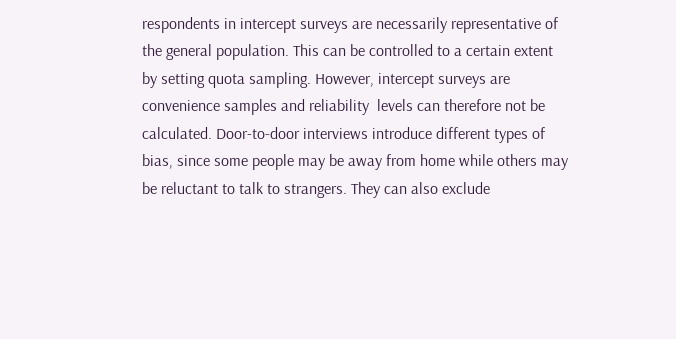respondents in intercept surveys are necessarily representative of the general population. This can be controlled to a certain extent by setting quota sampling. However, intercept surveys are convenience samples and reliability  levels can therefore not be calculated. Door-to-door interviews introduce different types of bias, since some people may be away from home while others may be reluctant to talk to strangers. They can also exclude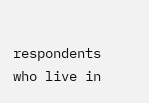respondents who live in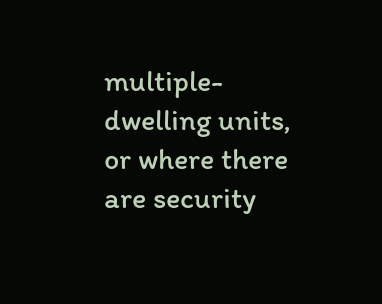multiple-dwelling units, or where there are security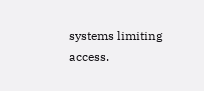systems limiting access.